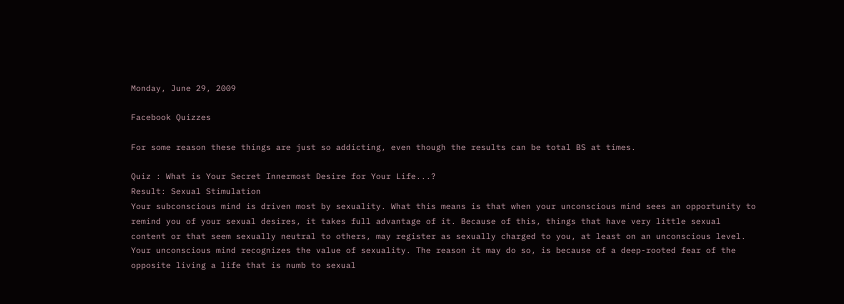Monday, June 29, 2009

Facebook Quizzes

For some reason these things are just so addicting, even though the results can be total BS at times.

Quiz : What is Your Secret Innermost Desire for Your Life...?
Result: Sexual Stimulation
Your subconscious mind is driven most by sexuality. What this means is that when your unconscious mind sees an opportunity to remind you of your sexual desires, it takes full advantage of it. Because of this, things that have very little sexual content or that seem sexually neutral to others, may register as sexually charged to you, at least on an unconscious level. Your unconscious mind recognizes the value of sexuality. The reason it may do so, is because of a deep-rooted fear of the opposite living a life that is numb to sexual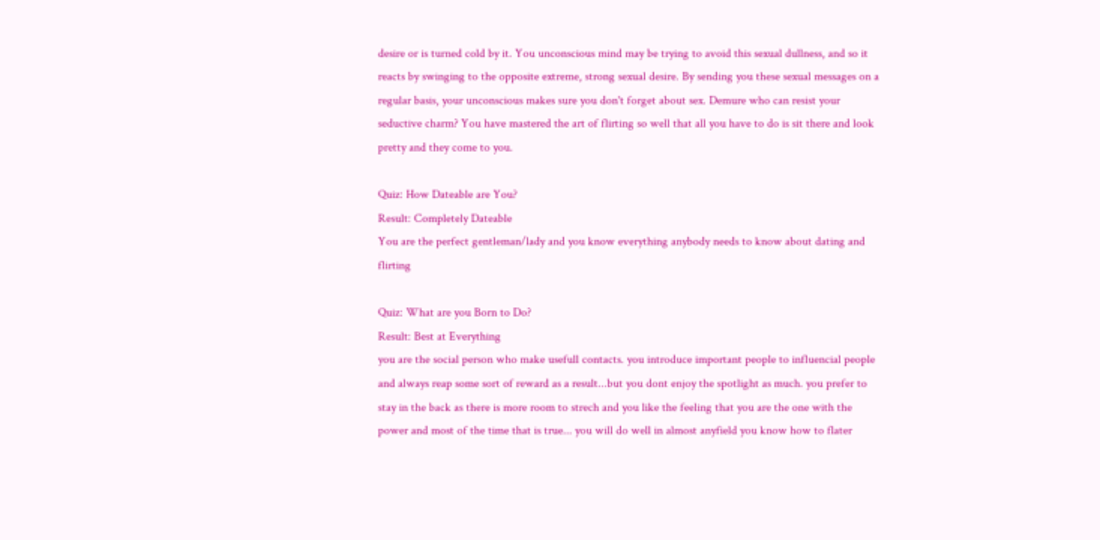desire or is turned cold by it. You unconscious mind may be trying to avoid this sexual dullness, and so it reacts by swinging to the opposite extreme, strong sexual desire. By sending you these sexual messages on a regular basis, your unconscious makes sure you don't forget about sex. Demure who can resist your seductive charm? You have mastered the art of flirting so well that all you have to do is sit there and look pretty and they come to you.

Quiz: How Dateable are You?
Result: Completely Dateable
You are the perfect gentleman/lady and you know everything anybody needs to know about dating and flirting

Quiz: What are you Born to Do?
Result: Best at Everything
you are the social person who make usefull contacts. you introduce important people to influencial people and always reap some sort of reward as a result...but you dont enjoy the spotlight as much. you prefer to stay in the back as there is more room to strech and you like the feeling that you are the one with the power and most of the time that is true... you will do well in almost anyfield you know how to flater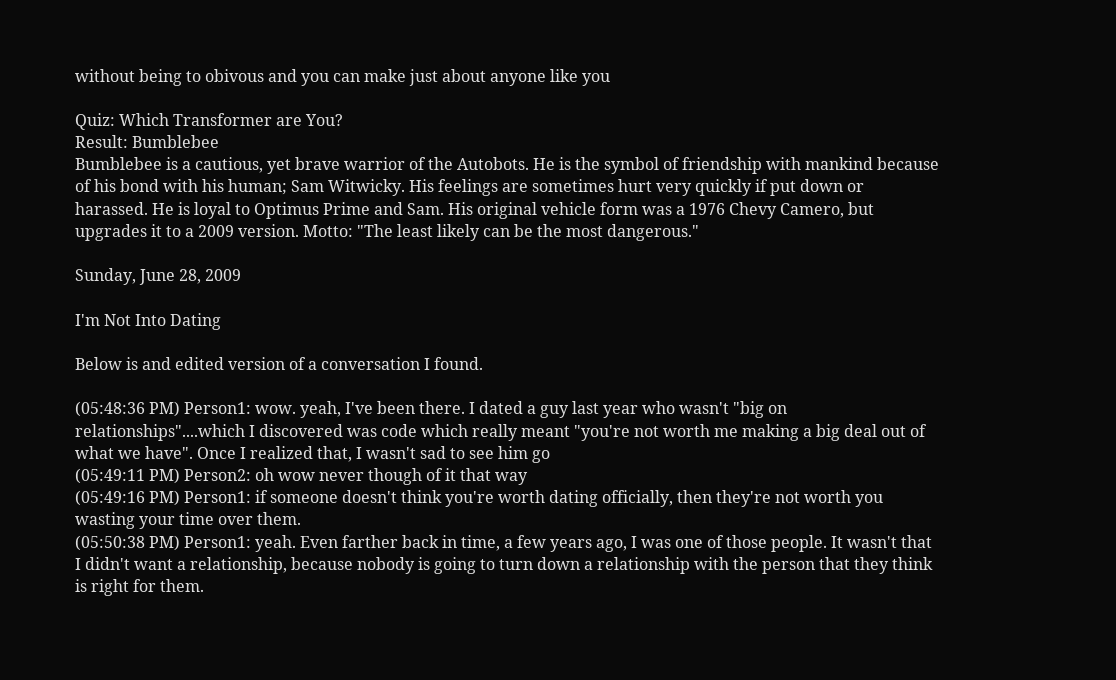without being to obivous and you can make just about anyone like you

Quiz: Which Transformer are You?
Result: Bumblebee
Bumblebee is a cautious, yet brave warrior of the Autobots. He is the symbol of friendship with mankind because of his bond with his human; Sam Witwicky. His feelings are sometimes hurt very quickly if put down or harassed. He is loyal to Optimus Prime and Sam. His original vehicle form was a 1976 Chevy Camero, but upgrades it to a 2009 version. Motto: "The least likely can be the most dangerous."

Sunday, June 28, 2009

I'm Not Into Dating

Below is and edited version of a conversation I found.

(05:48:36 PM) Person1: wow. yeah, I've been there. I dated a guy last year who wasn't "big on relationships"....which I discovered was code which really meant "you're not worth me making a big deal out of what we have". Once I realized that, I wasn't sad to see him go
(05:49:11 PM) Person2: oh wow never though of it that way
(05:49:16 PM) Person1: if someone doesn't think you're worth dating officially, then they're not worth you wasting your time over them.
(05:50:38 PM) Person1: yeah. Even farther back in time, a few years ago, I was one of those people. It wasn't that I didn't want a relationship, because nobody is going to turn down a relationship with the person that they think is right for them.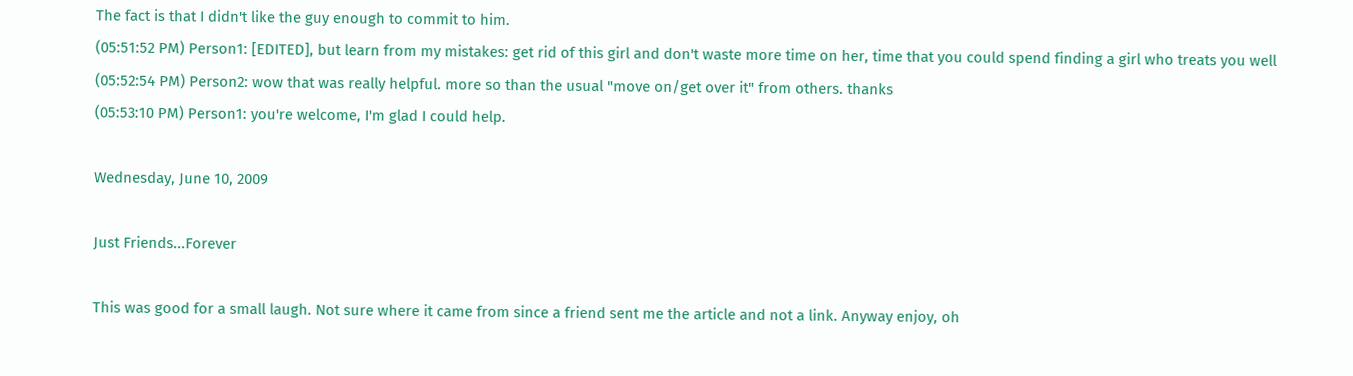The fact is that I didn't like the guy enough to commit to him.
(05:51:52 PM) Person1: [EDITED], but learn from my mistakes: get rid of this girl and don't waste more time on her, time that you could spend finding a girl who treats you well
(05:52:54 PM) Person2: wow that was really helpful. more so than the usual "move on/get over it" from others. thanks
(05:53:10 PM) Person1: you're welcome, I'm glad I could help.

Wednesday, June 10, 2009

Just Friends...Forever

This was good for a small laugh. Not sure where it came from since a friend sent me the article and not a link. Anyway enjoy, oh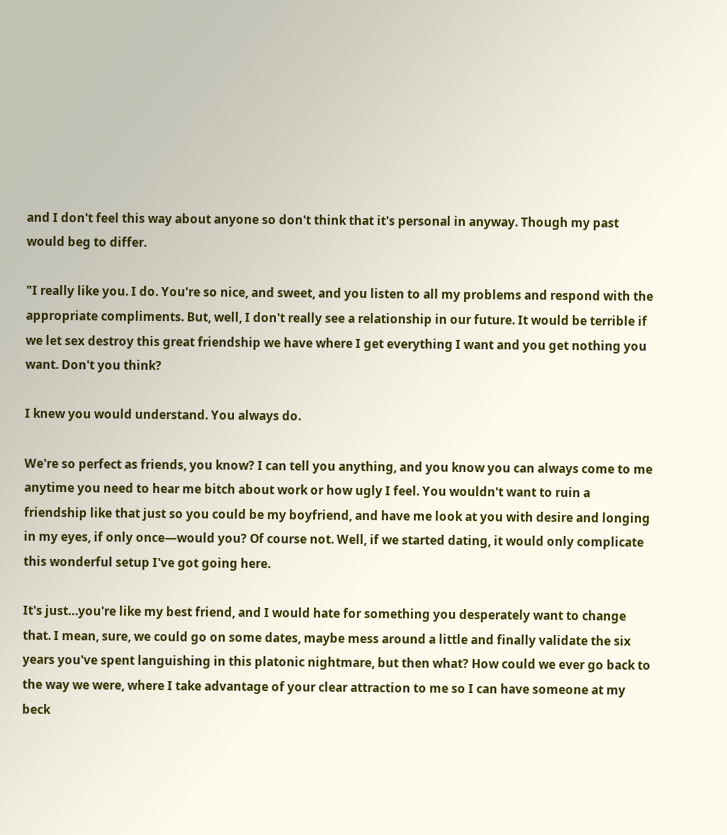and I don't feel this way about anyone so don't think that it's personal in anyway. Though my past would beg to differ.

"I really like you. I do. You're so nice, and sweet, and you listen to all my problems and respond with the appropriate compliments. But, well, I don't really see a relationship in our future. It would be terrible if we let sex destroy this great friendship we have where I get everything I want and you get nothing you want. Don't you think?

I knew you would understand. You always do.

We're so perfect as friends, you know? I can tell you anything, and you know you can always come to me anytime you need to hear me bitch about work or how ugly I feel. You wouldn't want to ruin a friendship like that just so you could be my boyfriend, and have me look at you with desire and longing in my eyes, if only once—would you? Of course not. Well, if we started dating, it would only complicate this wonderful setup I've got going here.

It's just…you're like my best friend, and I would hate for something you desperately want to change that. I mean, sure, we could go on some dates, maybe mess around a little and finally validate the six years you've spent languishing in this platonic nightmare, but then what? How could we ever go back to the way we were, where I take advantage of your clear attraction to me so I can have someone at my beck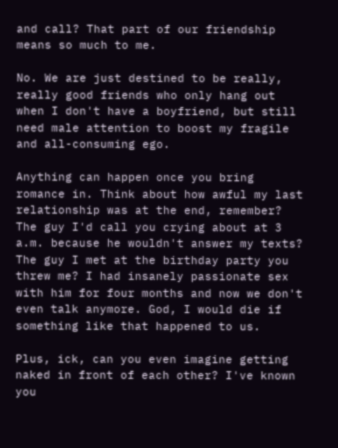and call? That part of our friendship means so much to me.

No. We are just destined to be really, really good friends who only hang out when I don't have a boyfriend, but still need male attention to boost my fragile and all-consuming ego.

Anything can happen once you bring romance in. Think about how awful my last relationship was at the end, remember? The guy I'd call you crying about at 3 a.m. because he wouldn't answer my texts? The guy I met at the birthday party you threw me? I had insanely passionate sex with him for four months and now we don't even talk anymore. God, I would die if something like that happened to us.

Plus, ick, can you even imagine getting naked in front of each other? I've known you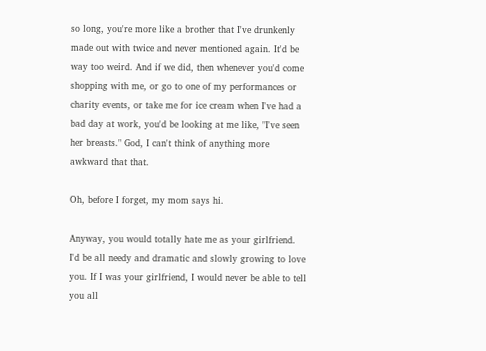so long, you're more like a brother that I've drunkenly made out with twice and never mentioned again. It'd be way too weird. And if we did, then whenever you'd come shopping with me, or go to one of my performances or charity events, or take me for ice cream when I've had a bad day at work, you'd be looking at me like, "I've seen her breasts." God, I can't think of anything more awkward that that.

Oh, before I forget, my mom says hi.

Anyway, you would totally hate me as your girlfriend. I'd be all needy and dramatic and slowly growing to love you. If I was your girlfriend, I would never be able to tell you all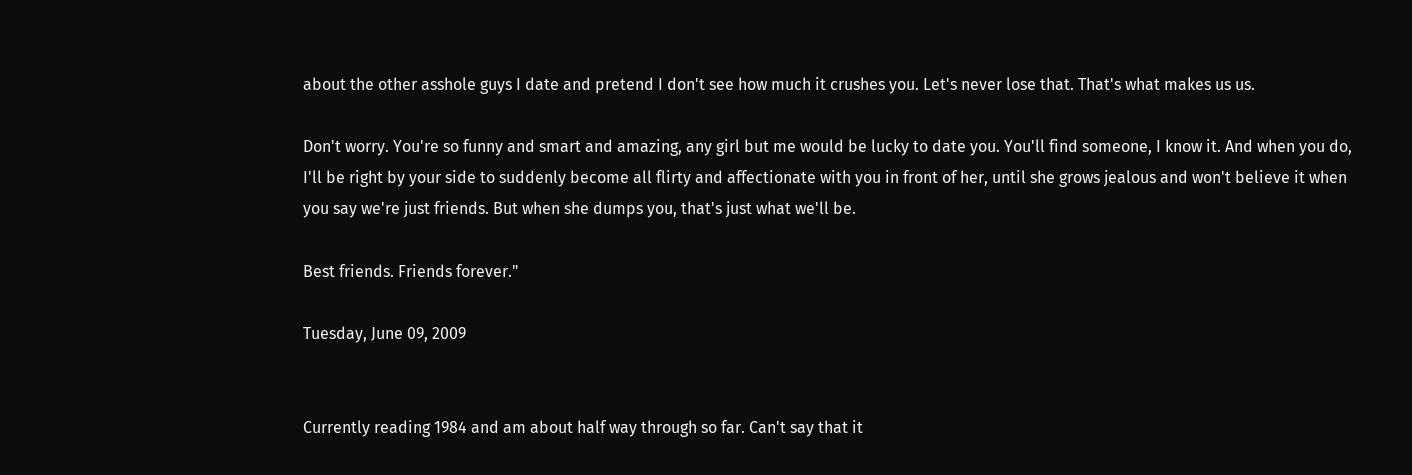about the other asshole guys I date and pretend I don't see how much it crushes you. Let's never lose that. That's what makes us us.

Don't worry. You're so funny and smart and amazing, any girl but me would be lucky to date you. You'll find someone, I know it. And when you do, I'll be right by your side to suddenly become all flirty and affectionate with you in front of her, until she grows jealous and won't believe it when you say we're just friends. But when she dumps you, that's just what we'll be.

Best friends. Friends forever."

Tuesday, June 09, 2009


Currently reading 1984 and am about half way through so far. Can't say that it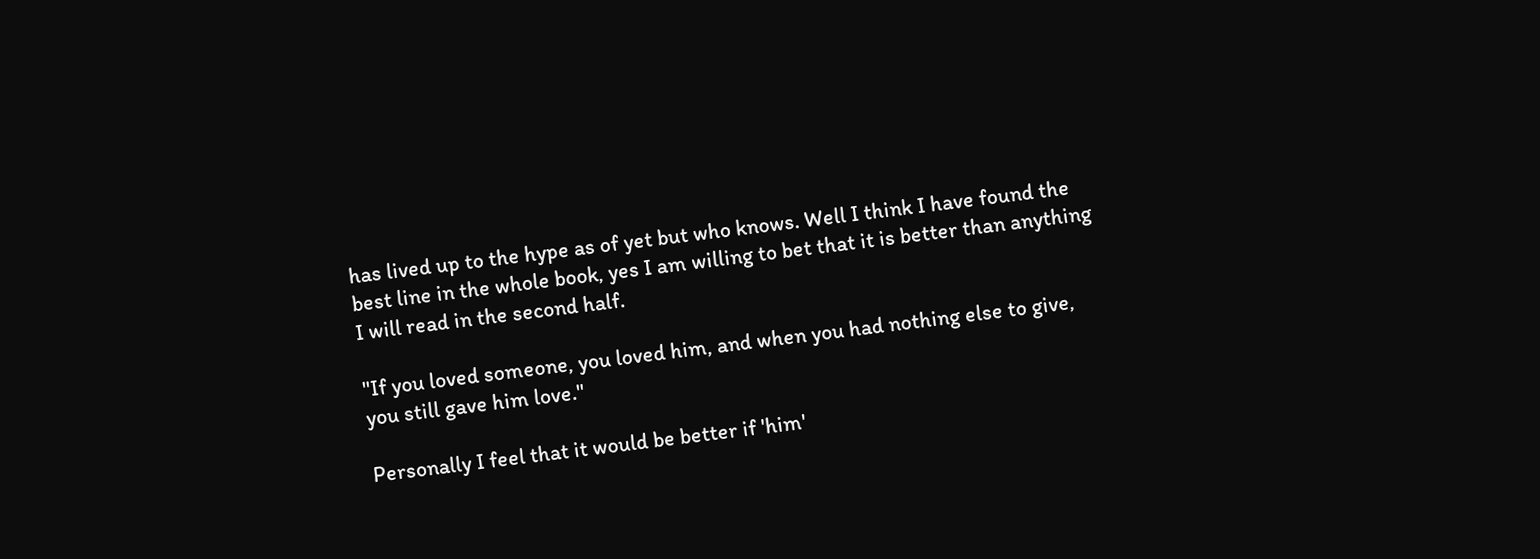has lived up to the hype as of yet but who knows. Well I think I have found the best line in the whole book, yes I am willing to bet that it is better than anything I will read in the second half.

"If you loved someone, you loved him, and when you had nothing else to give, you still gave him love."

Personally I feel that it would be better if 'him'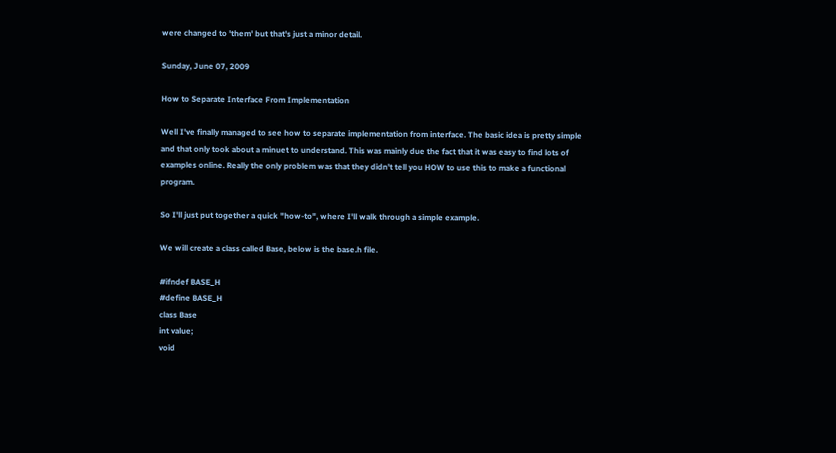were changed to 'them' but that's just a minor detail.

Sunday, June 07, 2009

How to Separate Interface From Implementation

Well I've finally managed to see how to separate implementation from interface. The basic idea is pretty simple and that only took about a minuet to understand. This was mainly due the fact that it was easy to find lots of examples online. Really the only problem was that they didn't tell you HOW to use this to make a functional program.

So I'll just put together a quick "how-to", where I'll walk through a simple example.

We will create a class called Base, below is the base.h file.

#ifndef BASE_H
#define BASE_H
class Base
int value;
void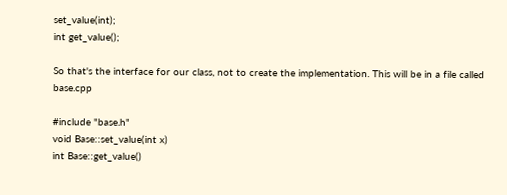set_value(int);
int get_value();

So that's the interface for our class, not to create the implementation. This will be in a file called base.cpp

#include "base.h"
void Base::set_value(int x)
int Base::get_value()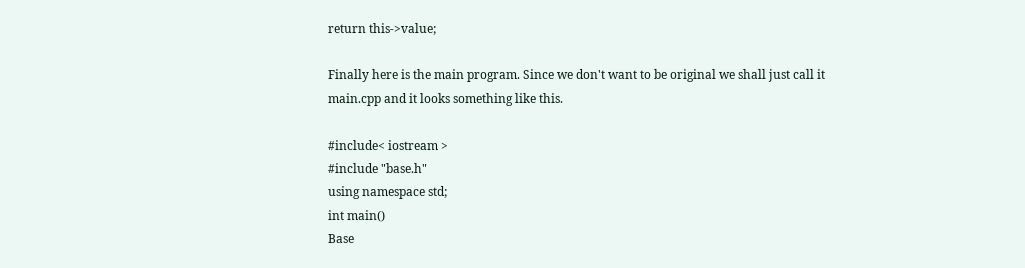return this->value;

Finally here is the main program. Since we don't want to be original we shall just call it main.cpp and it looks something like this.

#include< iostream >
#include "base.h"
using namespace std;
int main()
Base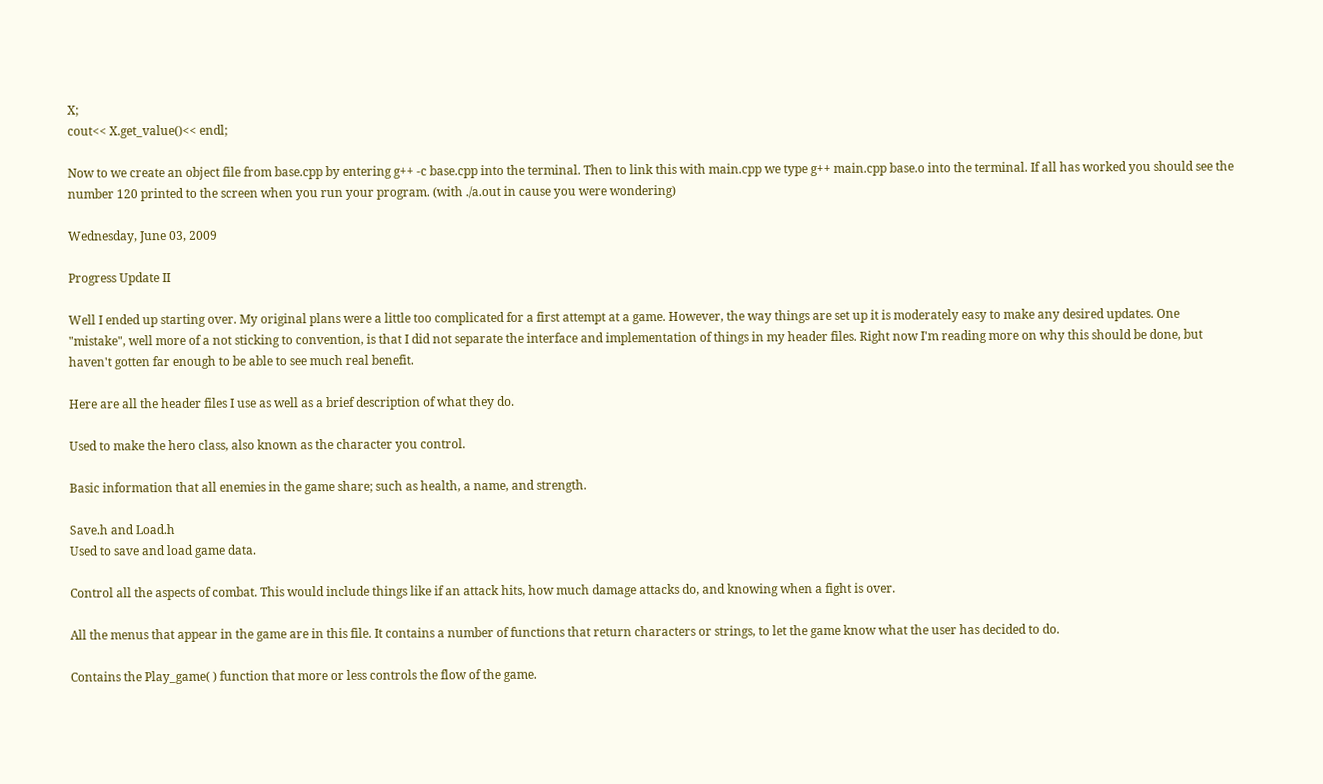X;
cout<< X.get_value()<< endl;

Now to we create an object file from base.cpp by entering g++ -c base.cpp into the terminal. Then to link this with main.cpp we type g++ main.cpp base.o into the terminal. If all has worked you should see the number 120 printed to the screen when you run your program. (with ./a.out in cause you were wondering)

Wednesday, June 03, 2009

Progress Update II

Well I ended up starting over. My original plans were a little too complicated for a first attempt at a game. However, the way things are set up it is moderately easy to make any desired updates. One "mistake", well more of a not sticking to convention, is that I did not separate the interface and implementation of things in my header files. Right now I'm reading more on why this should be done, but haven't gotten far enough to be able to see much real benefit.

Here are all the header files I use as well as a brief description of what they do.

Used to make the hero class, also known as the character you control.

Basic information that all enemies in the game share; such as health, a name, and strength.

Save.h and Load.h
Used to save and load game data.

Control all the aspects of combat. This would include things like if an attack hits, how much damage attacks do, and knowing when a fight is over.

All the menus that appear in the game are in this file. It contains a number of functions that return characters or strings, to let the game know what the user has decided to do.

Contains the Play_game( ) function that more or less controls the flow of the game.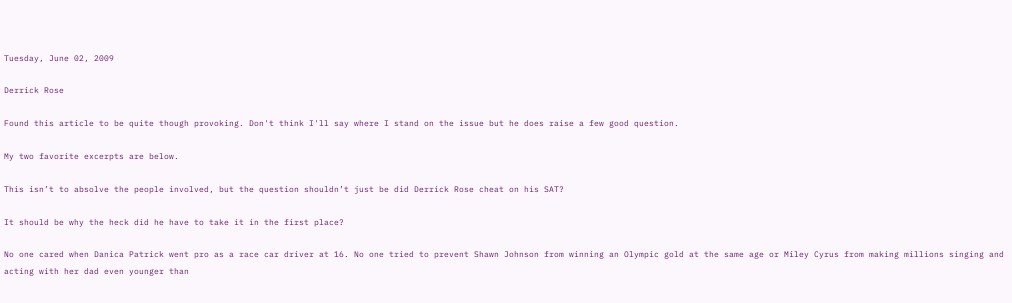Tuesday, June 02, 2009

Derrick Rose

Found this article to be quite though provoking. Don't think I'll say where I stand on the issue but he does raise a few good question.

My two favorite excerpts are below.

This isn’t to absolve the people involved, but the question shouldn’t just be did Derrick Rose cheat on his SAT?

It should be why the heck did he have to take it in the first place?

No one cared when Danica Patrick went pro as a race car driver at 16. No one tried to prevent Shawn Johnson from winning an Olympic gold at the same age or Miley Cyrus from making millions singing and acting with her dad even younger than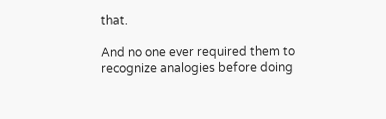that.

And no one ever required them to recognize analogies before doing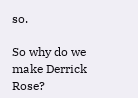so.

So why do we make Derrick Rose?